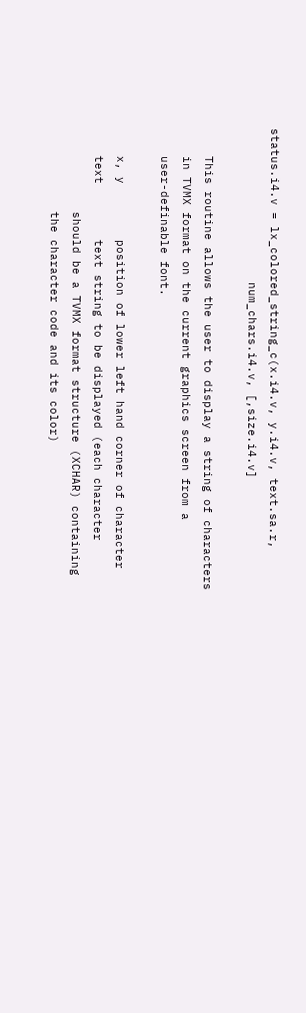status.i4.v = lx_colored_string_c(x.i4.v, y.i4.v, text.sa.r,
                      num_chars.i4.v, [,size.i4.v]

    This routine allows the user to display a string of characters
    in TVMX format on the current graphics screen from a
    user-definable font.

    x, y        position of lower left hand corner of character
    text        text string to be displayed (each character
            should be a TVMX format structure (XCHAR) containing
            the character code and its color)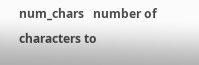num_chars   number of characters to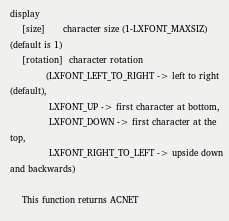display
    [size]      character size (1-LXFONT_MAXSIZ) (default is 1)
    [rotation]  character rotation
            (LXFONT_LEFT_TO_RIGHT -> left to right (default),
             LXFONT_UP -> first character at bottom,
             LXFONT_DOWN -> first character at the top,
             LXFONT_RIGHT_TO_LEFT -> upside down and backwards)

    This function returns ACNET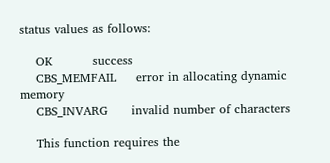status values as follows:

    OK          success
    CBS_MEMFAIL     error in allocating dynamic memory
    CBS_INVARG      invalid number of characters

    This function requires the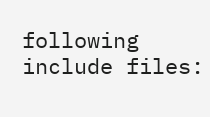following include files: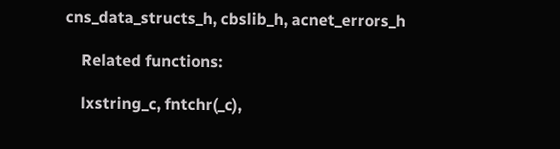cns_data_structs_h, cbslib_h, acnet_errors_h

    Related functions:

    lxstring_c, fntchr(_c),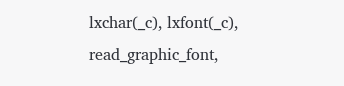lxchar(_c), lxfont(_c), read_graphic_font,